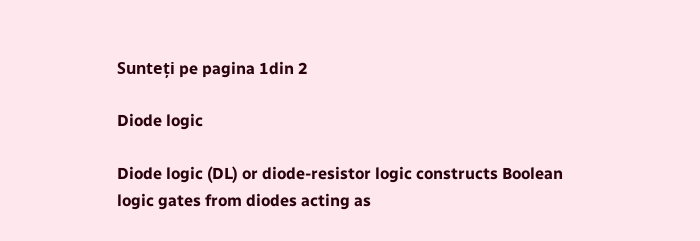Sunteți pe pagina 1din 2

Diode logic

Diode logic (DL) or diode-resistor logic constructs Boolean logic gates from diodes acting as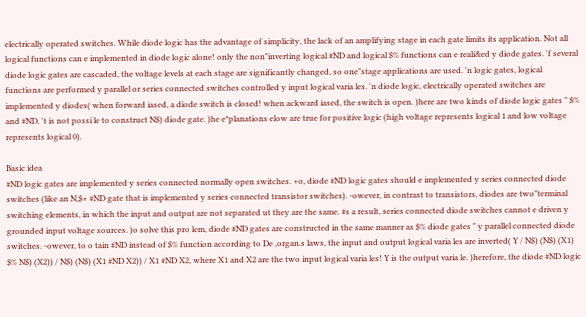electrically operated switches. While diode logic has the advantage of simplicity, the lack of an amplifying stage in each gate limits its application. Not all logical functions can e implemented in diode logic alone! only the non"inverting logical #ND and logical $% functions can e reali&ed y diode gates. 'f several diode logic gates are cascaded, the voltage levels at each stage are significantly changed, so one"stage applications are used. 'n logic gates, logical functions are performed y parallel or series connected switches controlled y input logical varia les. 'n diode logic, electrically operated switches are implemented y diodes( when forward iased, a diode switch is closed! when ackward iased, the switch is open. )here are two kinds of diode logic gates " $% and #ND. 't is not possi le to construct N$) diode gate. )he e*planations elow are true for positive logic (high voltage represents logical 1 and low voltage represents logical 0).

Basic idea
#ND logic gates are implemented y series connected normally open switches. +o, diode #ND logic gates should e implemented y series connected diode switches (like an N,$+ #ND gate that is implemented y series connected transistor switches). -owever, in contrast to transistors, diodes are two"terminal switching elements, in which the input and output are not separated ut they are the same. #s a result, series connected diode switches cannot e driven y grounded input voltage sources. )o solve this pro lem, diode #ND gates are constructed in the same manner as $% diode gates " y parallel connected diode switches. -owever, to o tain #ND instead of $% function according to De ,organ.s laws, the input and output logical varia les are inverted( Y / N$) (N$) (X1) $% N$) (X2)) / N$) (N$) (X1 #ND X2)) / X1 #ND X2, where X1 and X2 are the two input logical varia les! Y is the output varia le. )herefore, the diode #ND logic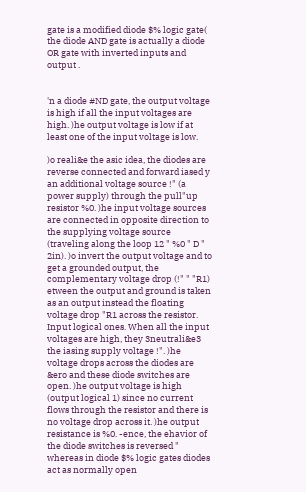gate is a modified diode $% logic gate( the diode AND gate is actually a diode OR gate with inverted inputs and output .


'n a diode #ND gate, the output voltage is high if all the input voltages are high. )he output voltage is low if at least one of the input voltage is low.

)o reali&e the asic idea, the diodes are reverse connected and forward iased y an additional voltage source !" (a power supply) through the pull"up resistor %0. )he input voltage sources are connected in opposite direction to the supplying voltage source (traveling along the loop 12 " %0 " D " 2in). )o invert the output voltage and to get a grounded output, the complementary voltage drop (!" " "R1) etween the output and ground is taken as an output instead the floating voltage drop "R1 across the resistor. Input logical ones. When all the input voltages are high, they 3neutrali&e3 the iasing supply voltage !". )he voltage drops across the diodes are &ero and these diode switches are open. )he output voltage is high (output logical 1) since no current flows through the resistor and there is no voltage drop across it. )he output resistance is %0. -ence, the ehavior of the diode switches is reversed " whereas in diode $% logic gates diodes act as normally open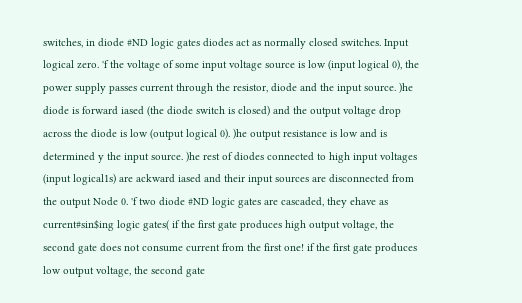switches, in diode #ND logic gates diodes act as normally closed switches. Input logical zero. 'f the voltage of some input voltage source is low (input logical 0), the power supply passes current through the resistor, diode and the input source. )he diode is forward iased (the diode switch is closed) and the output voltage drop across the diode is low (output logical 0). )he output resistance is low and is determined y the input source. )he rest of diodes connected to high input voltages (input logical1s) are ackward iased and their input sources are disconnected from the output Node 0. 'f two diode #ND logic gates are cascaded, they ehave as current#sin$ing logic gates( if the first gate produces high output voltage, the second gate does not consume current from the first one! if the first gate produces low output voltage, the second gate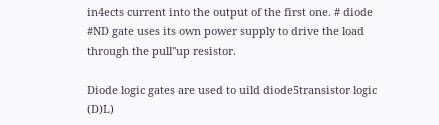in4ects current into the output of the first one. # diode #ND gate uses its own power supply to drive the load through the pull"up resistor.

Diode logic gates are used to uild diode5transistor logic (D)L)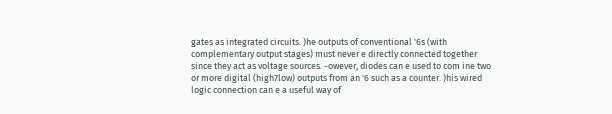gates as integrated circuits. )he outputs of conventional '6s (with complementary output stages) must never e directly connected together since they act as voltage sources. -owever, diodes can e used to com ine two or more digital (high7low) outputs from an '6 such as a counter. )his wired logic connection can e a useful way of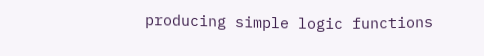producing simple logic functions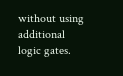without using additional logic gates.